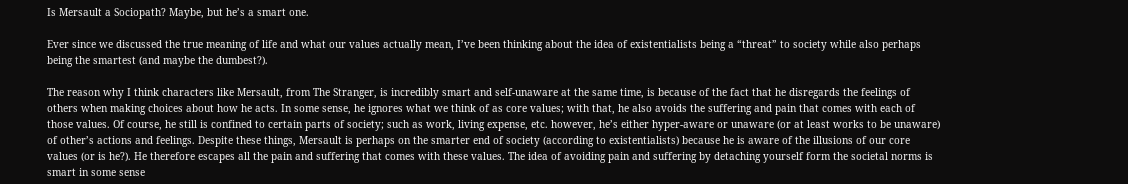Is Mersault a Sociopath? Maybe, but he’s a smart one.

Ever since we discussed the true meaning of life and what our values actually mean, I’ve been thinking about the idea of existentialists being a “threat” to society while also perhaps being the smartest (and maybe the dumbest?).

The reason why I think characters like Mersault, from The Stranger, is incredibly smart and self-unaware at the same time, is because of the fact that he disregards the feelings of others when making choices about how he acts. In some sense, he ignores what we think of as core values; with that, he also avoids the suffering and pain that comes with each of those values. Of course, he still is confined to certain parts of society; such as work, living expense, etc. however, he’s either hyper-aware or unaware (or at least works to be unaware) of other’s actions and feelings. Despite these things, Mersault is perhaps on the smarter end of society (according to existentialists) because he is aware of the illusions of our core values (or is he?). He therefore escapes all the pain and suffering that comes with these values. The idea of avoiding pain and suffering by detaching yourself form the societal norms is smart in some sense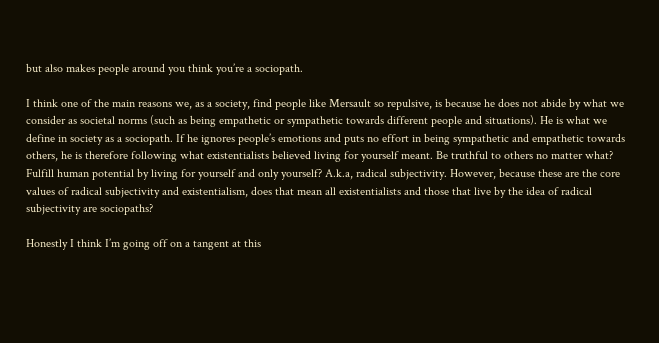but also makes people around you think you’re a sociopath.

I think one of the main reasons we, as a society, find people like Mersault so repulsive, is because he does not abide by what we consider as societal norms (such as being empathetic or sympathetic towards different people and situations). He is what we define in society as a sociopath. If he ignores people’s emotions and puts no effort in being sympathetic and empathetic towards others, he is therefore following what existentialists believed living for yourself meant. Be truthful to others no matter what? Fulfill human potential by living for yourself and only yourself? A.k.a, radical subjectivity. However, because these are the core values of radical subjectivity and existentialism, does that mean all existentialists and those that live by the idea of radical subjectivity are sociopaths?

Honestly I think I’m going off on a tangent at this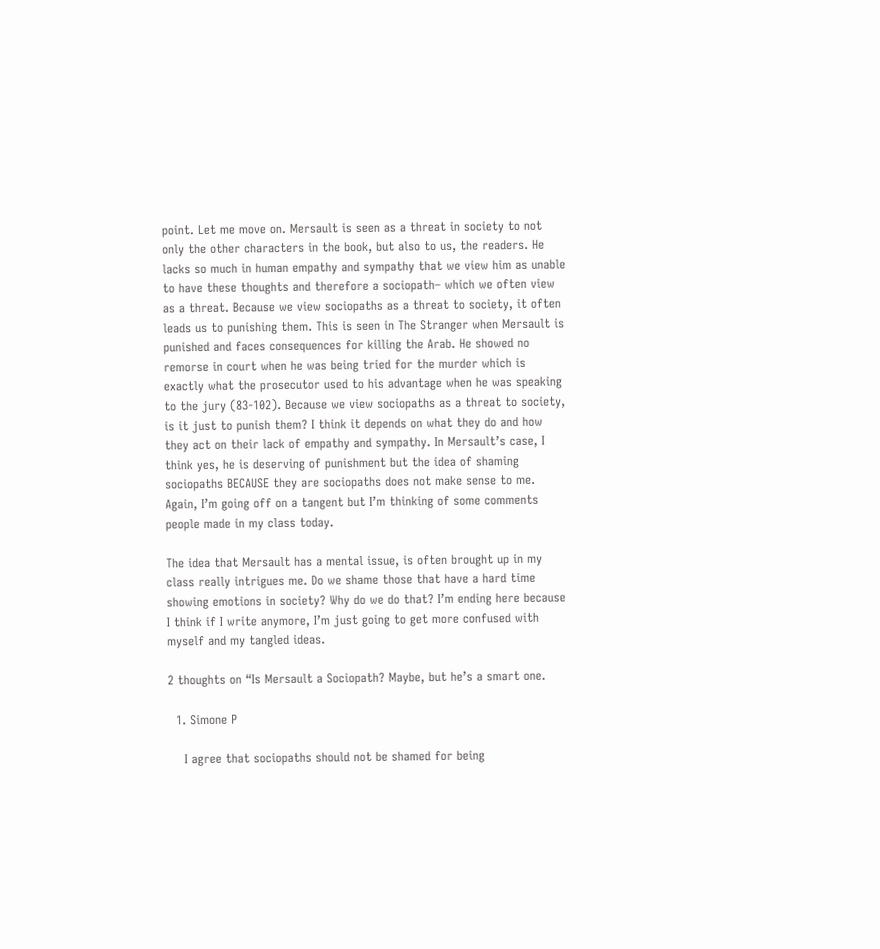point. Let me move on. Mersault is seen as a threat in society to not only the other characters in the book, but also to us, the readers. He lacks so much in human empathy and sympathy that we view him as unable to have these thoughts and therefore a sociopath– which we often view as a threat. Because we view sociopaths as a threat to society, it often leads us to punishing them. This is seen in The Stranger when Mersault is punished and faces consequences for killing the Arab. He showed no remorse in court when he was being tried for the murder which is exactly what the prosecutor used to his advantage when he was speaking to the jury (83-102). Because we view sociopaths as a threat to society, is it just to punish them? I think it depends on what they do and how they act on their lack of empathy and sympathy. In Mersault’s case, I think yes, he is deserving of punishment but the idea of shaming sociopaths BECAUSE they are sociopaths does not make sense to me. Again, I’m going off on a tangent but I’m thinking of some comments people made in my class today.

The idea that Mersault has a mental issue, is often brought up in my class really intrigues me. Do we shame those that have a hard time showing emotions in society? Why do we do that? I’m ending here because I think if I write anymore, I’m just going to get more confused with myself and my tangled ideas.

2 thoughts on “Is Mersault a Sociopath? Maybe, but he’s a smart one.

  1. Simone P

    I agree that sociopaths should not be shamed for being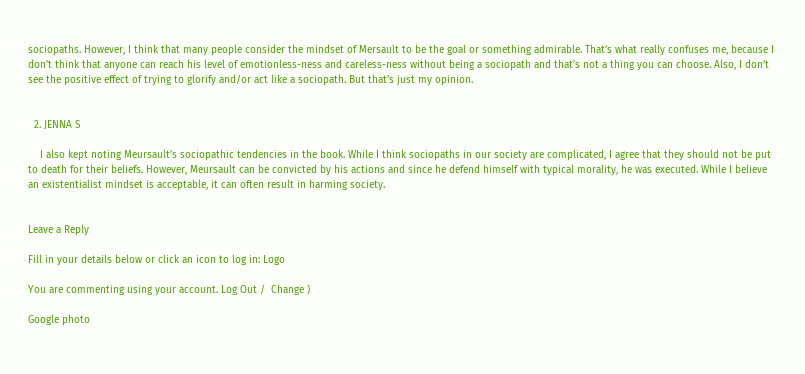sociopaths. However, I think that many people consider the mindset of Mersault to be the goal or something admirable. That’s what really confuses me, because I don’t think that anyone can reach his level of emotionless-ness and careless-ness without being a sociopath and that’s not a thing you can choose. Also, I don’t see the positive effect of trying to glorify and/or act like a sociopath. But that’s just my opinion.


  2. JENNA S

    I also kept noting Meursault’s sociopathic tendencies in the book. While I think sociopaths in our society are complicated, I agree that they should not be put to death for their beliefs. However, Meursault can be convicted by his actions and since he defend himself with typical morality, he was executed. While I believe an existentialist mindset is acceptable, it can often result in harming society.


Leave a Reply

Fill in your details below or click an icon to log in: Logo

You are commenting using your account. Log Out /  Change )

Google photo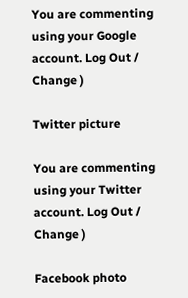You are commenting using your Google account. Log Out /  Change )

Twitter picture

You are commenting using your Twitter account. Log Out /  Change )

Facebook photo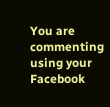You are commenting using your Facebook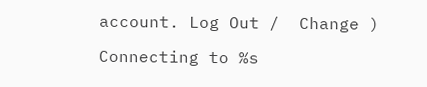account. Log Out /  Change )

Connecting to %s